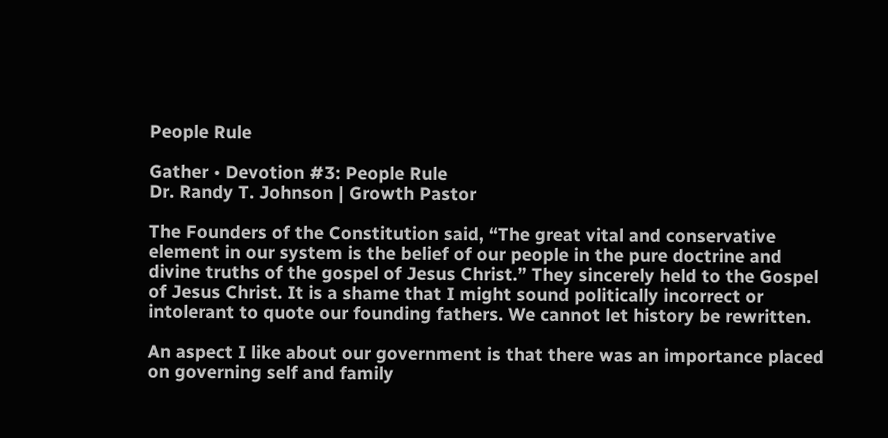People Rule

Gather • Devotion #3: People Rule
Dr. Randy T. Johnson | Growth Pastor

The Founders of the Constitution said, “The great vital and conservative element in our system is the belief of our people in the pure doctrine and divine truths of the gospel of Jesus Christ.” They sincerely held to the Gospel of Jesus Christ. It is a shame that I might sound politically incorrect or intolerant to quote our founding fathers. We cannot let history be rewritten.

An aspect I like about our government is that there was an importance placed on governing self and family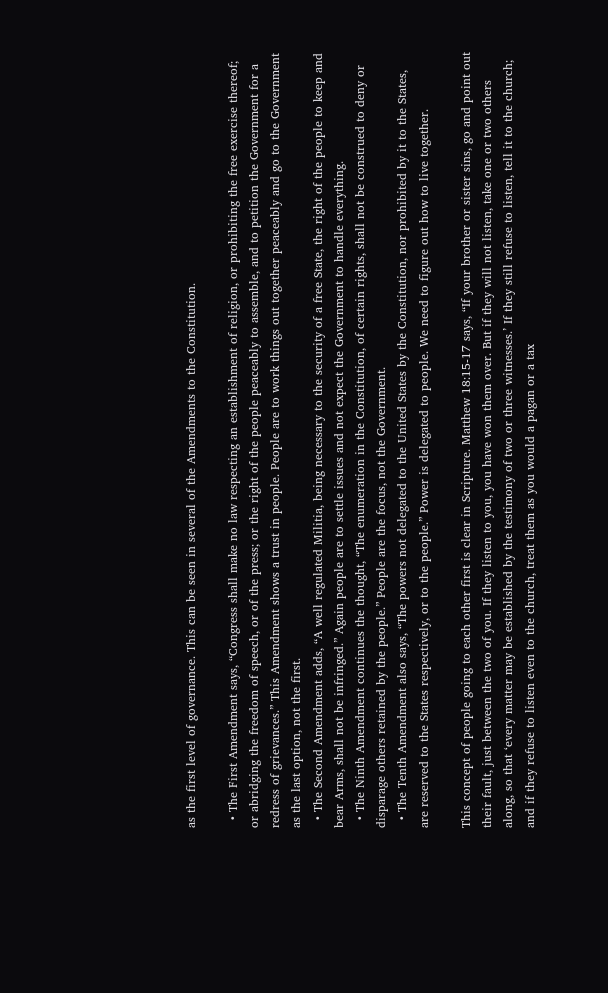as the first level of governance. This can be seen in several of the Amendments to the Constitution.

  • The First Amendment says, “Congress shall make no law respecting an establishment of religion, or prohibiting the free exercise thereof; or abridging the freedom of speech, or of the press; or the right of the people peaceably to assemble, and to petition the Government for a redress of grievances.” This Amendment shows a trust in people. People are to work things out together peaceably and go to the Government as the last option, not the first.
  • The Second Amendment adds, “A well regulated Militia, being necessary to the security of a free State, the right of the people to keep and bear Arms, shall not be infringed.” Again people are to settle issues and not expect the Government to handle everything.
  • The Ninth Amendment continues the thought, “The enumeration in the Constitution, of certain rights, shall not be construed to deny or disparage others retained by the people.” People are the focus, not the Government.
  • The Tenth Amendment also says, “The powers not delegated to the United States by the Constitution, nor prohibited by it to the States, are reserved to the States respectively, or to the people.” Power is delegated to people. We need to figure out how to live together.

This concept of people going to each other first is clear in Scripture. Matthew 18:15-17 says, “If your brother or sister sins, go and point out their fault, just between the two of you. If they listen to you, you have won them over. But if they will not listen, take one or two others along, so that ‘every matter may be established by the testimony of two or three witnesses.’ If they still refuse to listen, tell it to the church; and if they refuse to listen even to the church, treat them as you would a pagan or a tax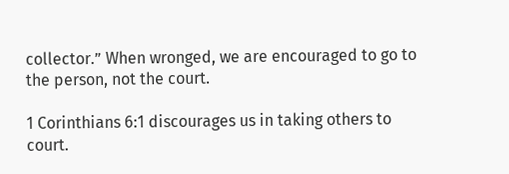collector.” When wronged, we are encouraged to go to the person, not the court.

1 Corinthians 6:1 discourages us in taking others to court.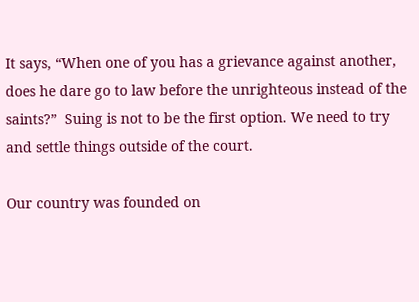It says, “When one of you has a grievance against another, does he dare go to law before the unrighteous instead of the saints?”  Suing is not to be the first option. We need to try and settle things outside of the court.

Our country was founded on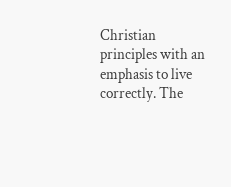Christian principles with an emphasis to live correctly. The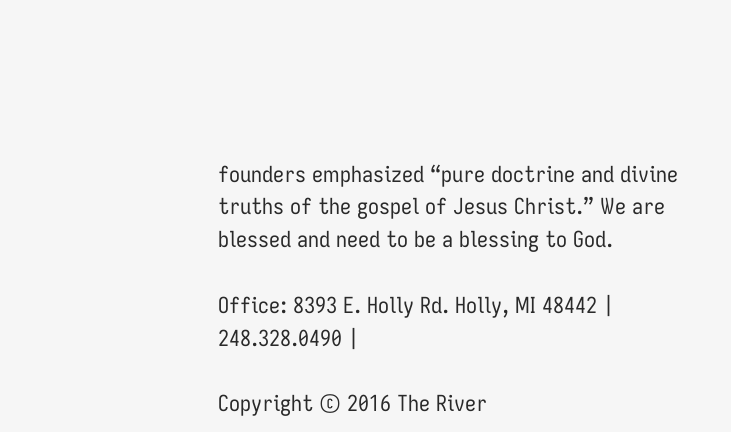founders emphasized “pure doctrine and divine truths of the gospel of Jesus Christ.” We are blessed and need to be a blessing to God.

Office: 8393 E. Holly Rd. Holly, MI 48442 | 248.328.0490 |

Copyright © 2016 The River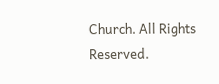Church. All Rights Reserved.